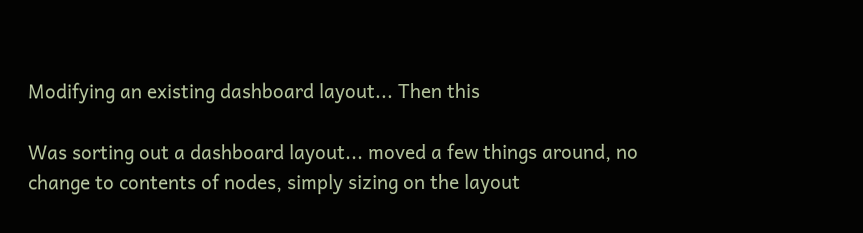Modifying an existing dashboard layout... Then this

Was sorting out a dashboard layout... moved a few things around, no change to contents of nodes, simply sizing on the layout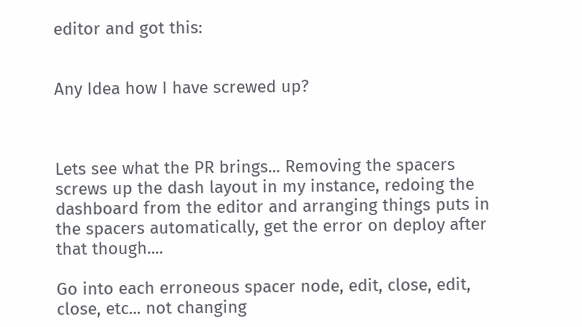editor and got this:


Any Idea how I have screwed up?



Lets see what the PR brings... Removing the spacers screws up the dash layout in my instance, redoing the dashboard from the editor and arranging things puts in the spacers automatically, get the error on deploy after that though....

Go into each erroneous spacer node, edit, close, edit, close, etc... not changing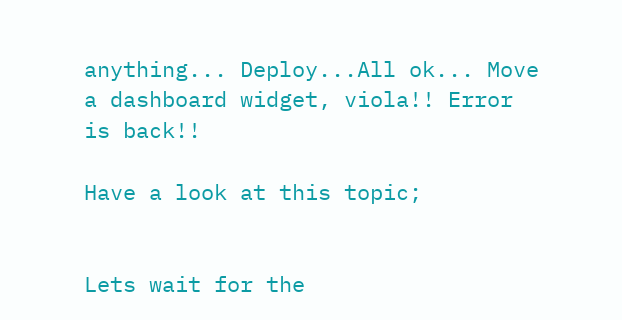anything... Deploy...All ok... Move a dashboard widget, viola!! Error is back!!

Have a look at this topic;


Lets wait for the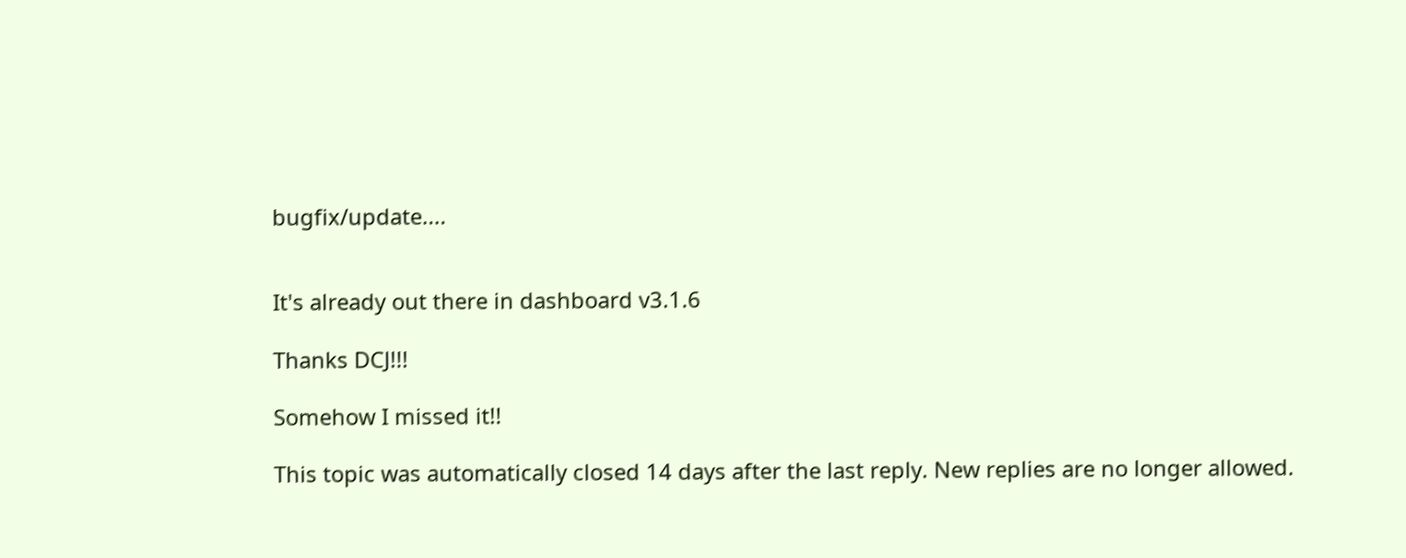bugfix/update....


It's already out there in dashboard v3.1.6

Thanks DCJ!!!

Somehow I missed it!!

This topic was automatically closed 14 days after the last reply. New replies are no longer allowed.